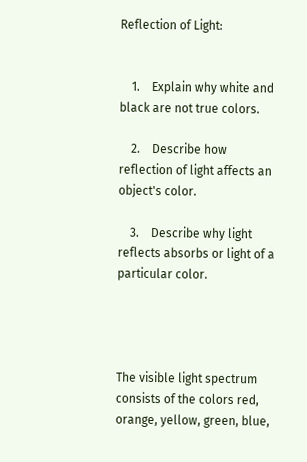Reflection of Light:


    1.    Explain why white and black are not true colors.

    2.    Describe how reflection of light affects an object's color.

    3.    Describe why light reflects absorbs or light of a particular color.




The visible light spectrum consists of the colors red, orange, yellow, green, blue,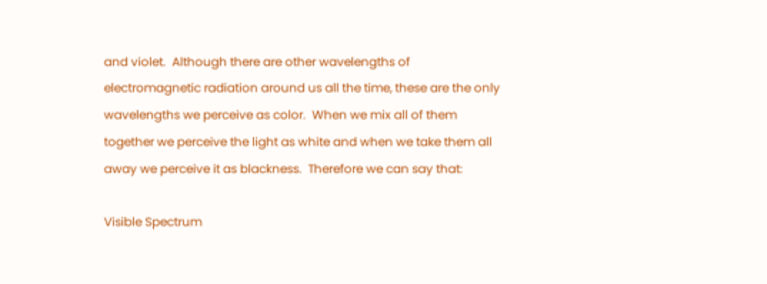and violet.  Although there are other wavelengths of electromagnetic radiation around us all the time, these are the only wavelengths we perceive as color.  When we mix all of them together we perceive the light as white and when we take them all away we perceive it as blackness.  Therefore we can say that:

Visible Spectrum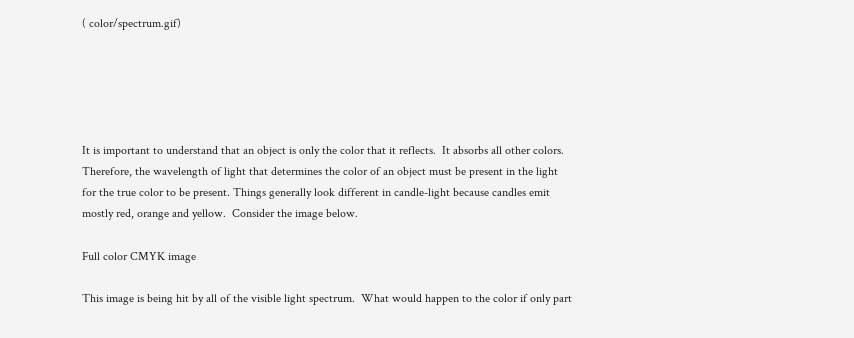( color/spectrum.gif)





It is important to understand that an object is only the color that it reflects.  It absorbs all other colors.  Therefore, the wavelength of light that determines the color of an object must be present in the light for the true color to be present. Things generally look different in candle-light because candles emit mostly red, orange and yellow.  Consider the image below.

Full color CMYK image

This image is being hit by all of the visible light spectrum.  What would happen to the color if only part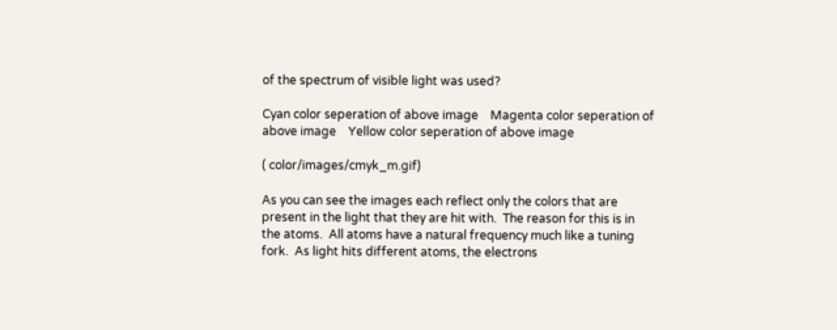of the spectrum of visible light was used?

Cyan color seperation of above image    Magenta color seperation of above image    Yellow color seperation of above image

( color/images/cmyk_m.gif)

As you can see the images each reflect only the colors that are present in the light that they are hit with.  The reason for this is in the atoms.  All atoms have a natural frequency much like a tuning fork.  As light hits different atoms, the electrons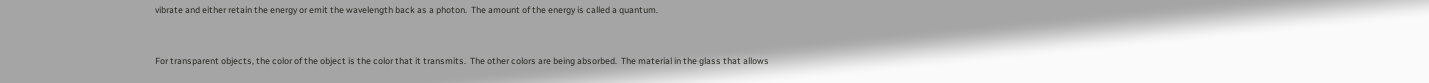vibrate and either retain the energy or emit the wavelength back as a photon.  The amount of the energy is called a quantum.


For transparent objects, the color of the object is the color that it transmits.  The other colors are being absorbed.  The material in the glass that allows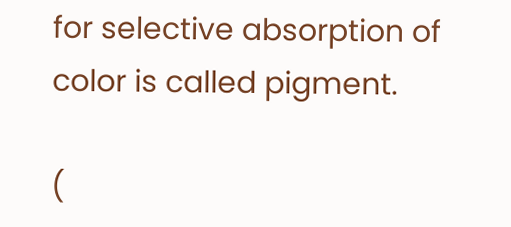for selective absorption of color is called pigment.

(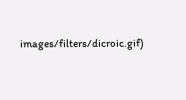images/filters/dicroic.gif)